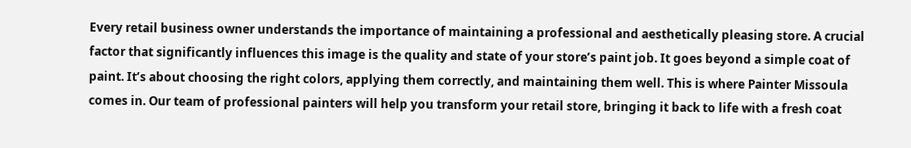Every retail business owner understands the importance of maintaining a professional and aesthetically pleasing store. A crucial factor that significantly influences this image is the quality and state of your store’s paint job. It goes beyond a simple coat of paint. It’s about choosing the right colors, applying them correctly, and maintaining them well. This is where Painter Missoula comes in. Our team of professional painters will help you transform your retail store, bringing it back to life with a fresh coat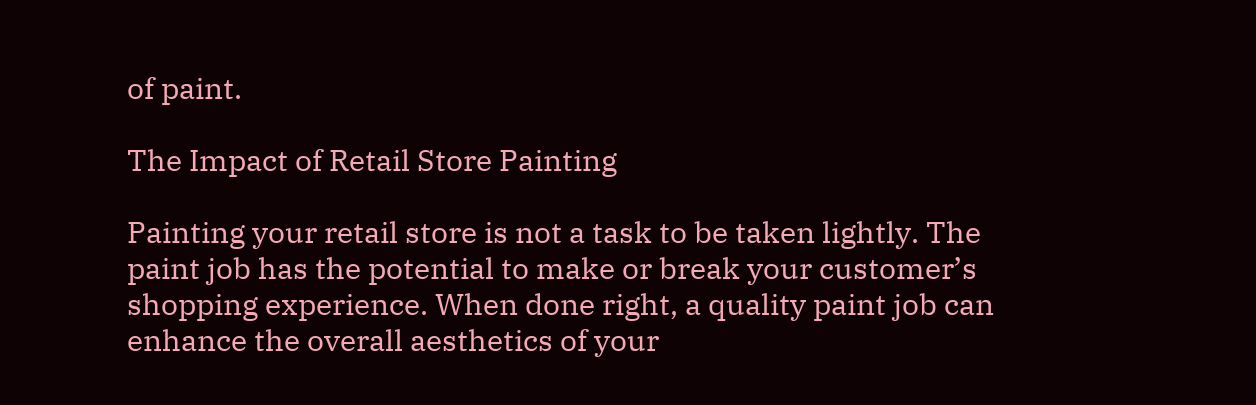of paint.

The Impact of Retail Store Painting

Painting your retail store is not a task to be taken lightly. The paint job has the potential to make or break your customer’s shopping experience. When done right, a quality paint job can enhance the overall aesthetics of your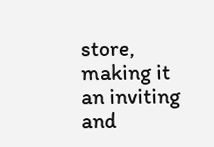store, making it an inviting and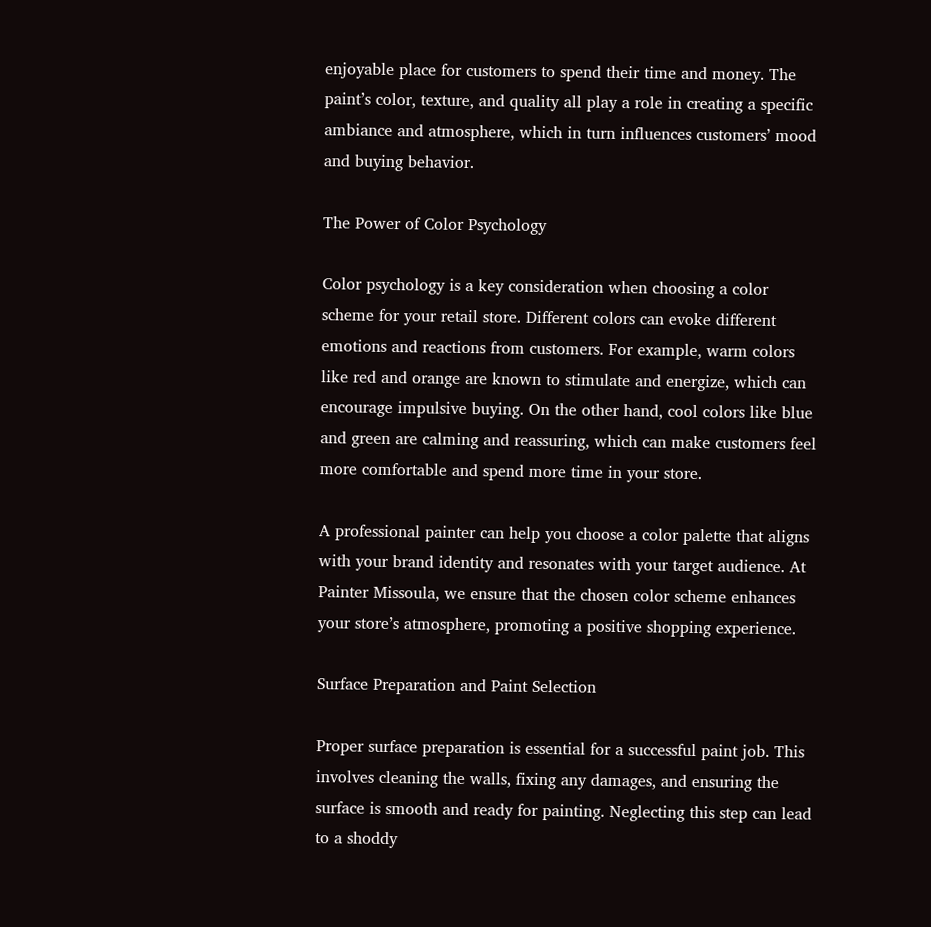enjoyable place for customers to spend their time and money. The paint’s color, texture, and quality all play a role in creating a specific ambiance and atmosphere, which in turn influences customers’ mood and buying behavior.

The Power of Color Psychology

Color psychology is a key consideration when choosing a color scheme for your retail store. Different colors can evoke different emotions and reactions from customers. For example, warm colors like red and orange are known to stimulate and energize, which can encourage impulsive buying. On the other hand, cool colors like blue and green are calming and reassuring, which can make customers feel more comfortable and spend more time in your store.

A professional painter can help you choose a color palette that aligns with your brand identity and resonates with your target audience. At Painter Missoula, we ensure that the chosen color scheme enhances your store’s atmosphere, promoting a positive shopping experience.

Surface Preparation and Paint Selection

Proper surface preparation is essential for a successful paint job. This involves cleaning the walls, fixing any damages, and ensuring the surface is smooth and ready for painting. Neglecting this step can lead to a shoddy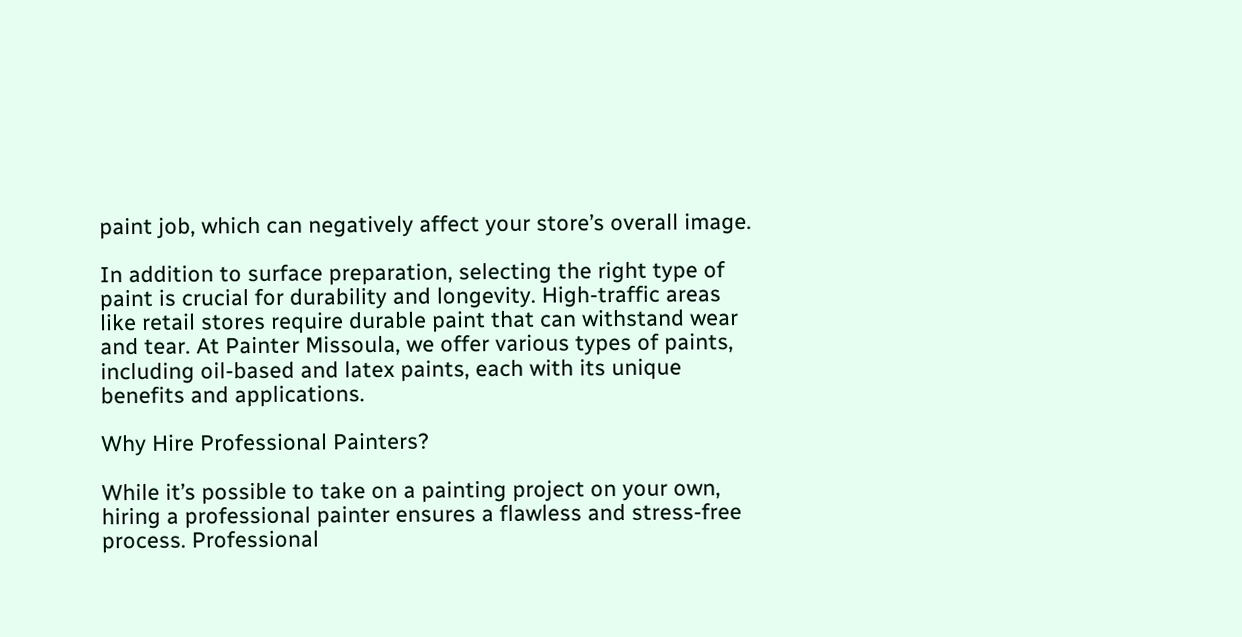paint job, which can negatively affect your store’s overall image.

In addition to surface preparation, selecting the right type of paint is crucial for durability and longevity. High-traffic areas like retail stores require durable paint that can withstand wear and tear. At Painter Missoula, we offer various types of paints, including oil-based and latex paints, each with its unique benefits and applications.

Why Hire Professional Painters?

While it’s possible to take on a painting project on your own, hiring a professional painter ensures a flawless and stress-free process. Professional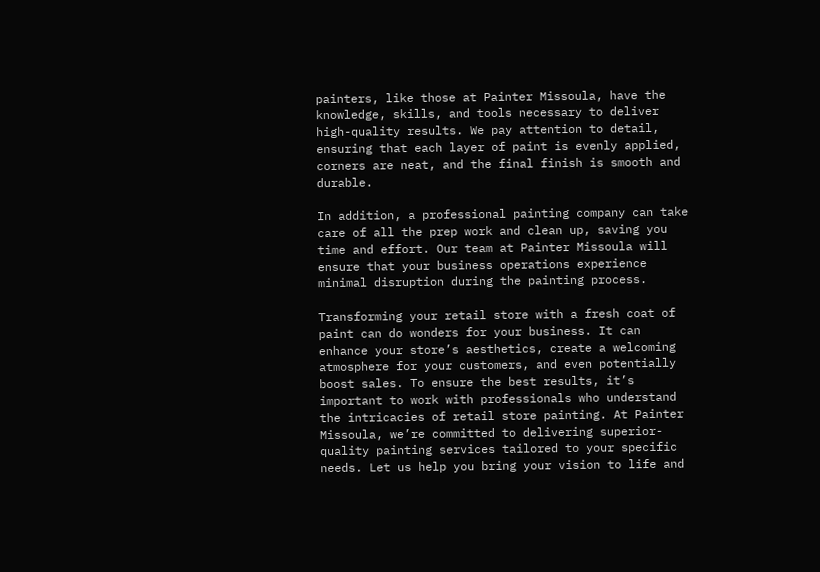painters, like those at Painter Missoula, have the knowledge, skills, and tools necessary to deliver high-quality results. We pay attention to detail, ensuring that each layer of paint is evenly applied, corners are neat, and the final finish is smooth and durable.

In addition, a professional painting company can take care of all the prep work and clean up, saving you time and effort. Our team at Painter Missoula will ensure that your business operations experience minimal disruption during the painting process.

Transforming your retail store with a fresh coat of paint can do wonders for your business. It can enhance your store’s aesthetics, create a welcoming atmosphere for your customers, and even potentially boost sales. To ensure the best results, it’s important to work with professionals who understand the intricacies of retail store painting. At Painter Missoula, we’re committed to delivering superior-quality painting services tailored to your specific needs. Let us help you bring your vision to life and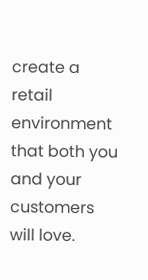create a retail environment that both you and your customers will love.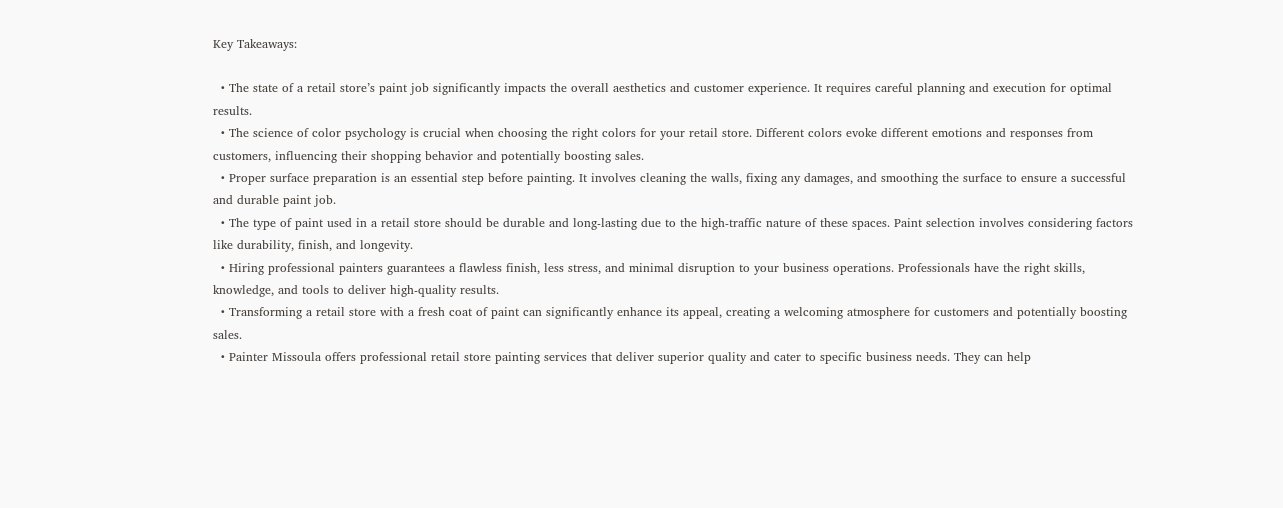Key Takeaways:

  • The state of a retail store’s paint job significantly impacts the overall aesthetics and customer experience. It requires careful planning and execution for optimal results.
  • The science of color psychology is crucial when choosing the right colors for your retail store. Different colors evoke different emotions and responses from customers, influencing their shopping behavior and potentially boosting sales.
  • Proper surface preparation is an essential step before painting. It involves cleaning the walls, fixing any damages, and smoothing the surface to ensure a successful and durable paint job.
  • The type of paint used in a retail store should be durable and long-lasting due to the high-traffic nature of these spaces. Paint selection involves considering factors like durability, finish, and longevity.
  • Hiring professional painters guarantees a flawless finish, less stress, and minimal disruption to your business operations. Professionals have the right skills, knowledge, and tools to deliver high-quality results.
  • Transforming a retail store with a fresh coat of paint can significantly enhance its appeal, creating a welcoming atmosphere for customers and potentially boosting sales.
  • Painter Missoula offers professional retail store painting services that deliver superior quality and cater to specific business needs. They can help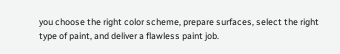you choose the right color scheme, prepare surfaces, select the right type of paint, and deliver a flawless paint job.